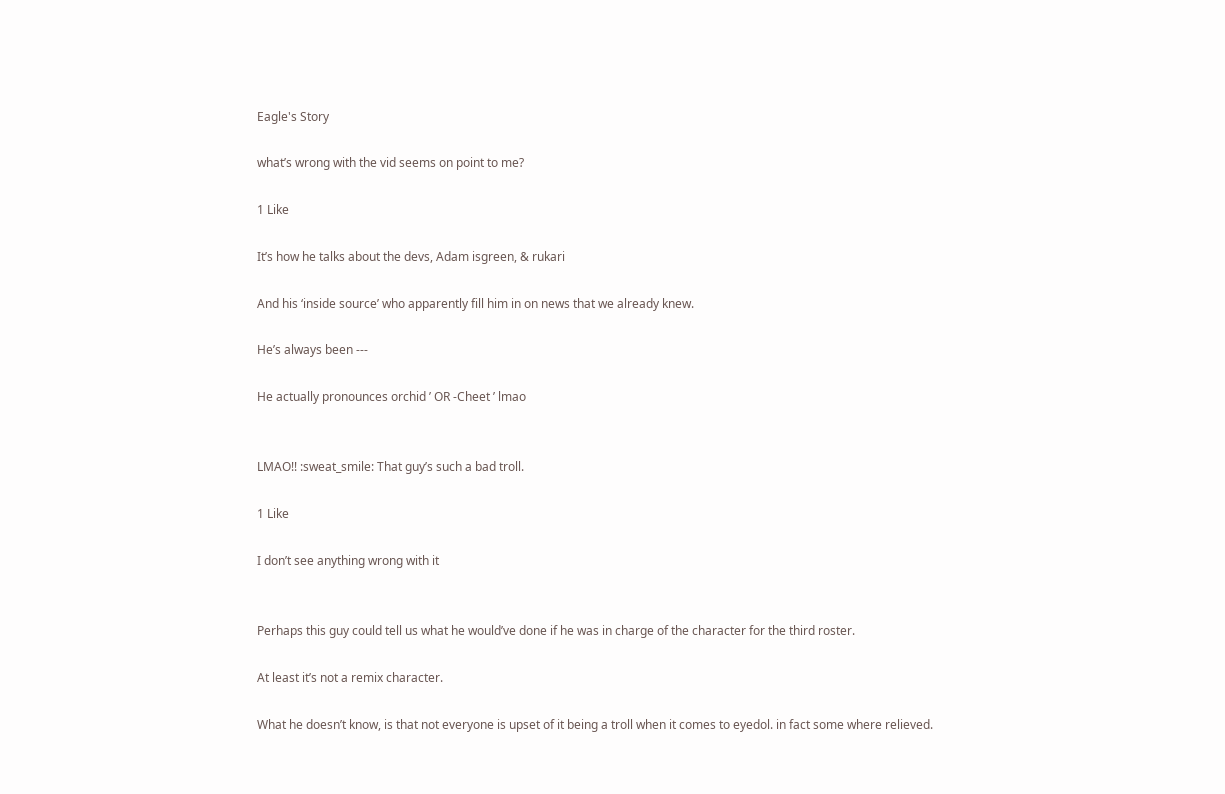Eagle's Story

what’s wrong with the vid seems on point to me?

1 Like

It’s how he talks about the devs, Adam isgreen, & rukari

And his ‘inside source’ who apparently fill him in on news that we already knew.

He’s always been ---

He actually pronounces orchid ’ OR -Cheet ’ lmao


LMAO!! :sweat_smile: That guy’s such a bad troll.

1 Like

I don’t see anything wrong with it


Perhaps this guy could tell us what he would’ve done if he was in charge of the character for the third roster.

At least it’s not a remix character.

What he doesn’t know, is that not everyone is upset of it being a troll when it comes to eyedol. in fact some where relieved.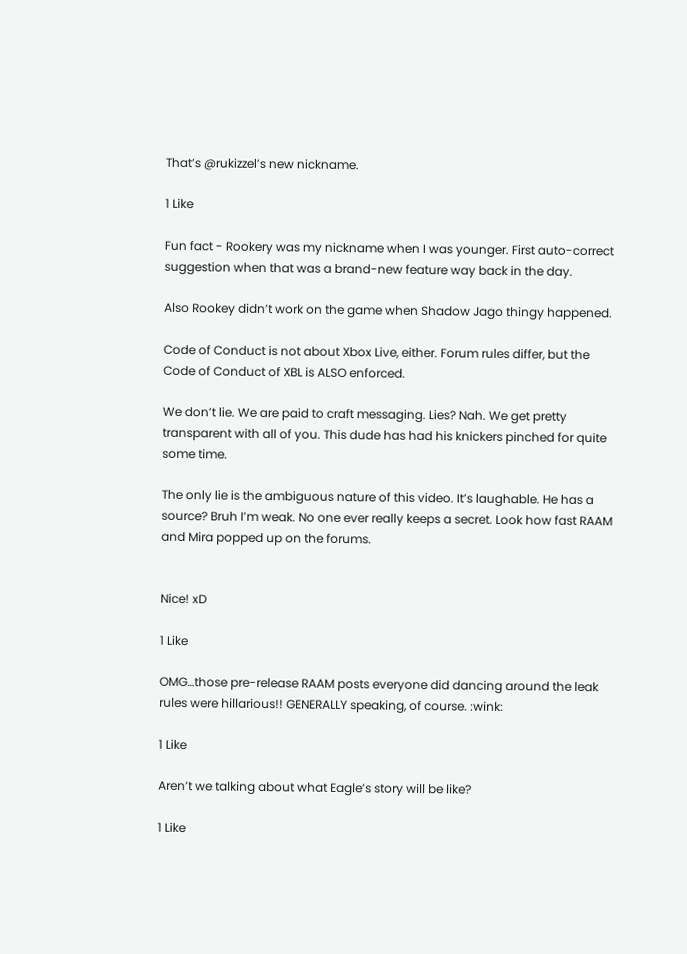That’s @rukizzel’s new nickname.

1 Like

Fun fact - Rookery was my nickname when I was younger. First auto-correct suggestion when that was a brand-new feature way back in the day.

Also Rookey didn’t work on the game when Shadow Jago thingy happened.

Code of Conduct is not about Xbox Live, either. Forum rules differ, but the Code of Conduct of XBL is ALSO enforced.

We don’t lie. We are paid to craft messaging. Lies? Nah. We get pretty transparent with all of you. This dude has had his knickers pinched for quite some time.

The only lie is the ambiguous nature of this video. It’s laughable. He has a source? Bruh I’m weak. No one ever really keeps a secret. Look how fast RAAM and Mira popped up on the forums.


Nice! xD

1 Like

OMG…those pre-release RAAM posts everyone did dancing around the leak rules were hillarious!! GENERALLY speaking, of course. :wink:

1 Like

Aren’t we talking about what Eagle’s story will be like?

1 Like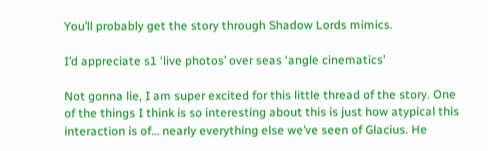You’ll probably get the story through Shadow Lords mimics.

I’d appreciate s1 ‘live photos’ over seas ‘angle cinematics’

Not gonna lie, I am super excited for this little thread of the story. One of the things I think is so interesting about this is just how atypical this interaction is of… nearly everything else we’ve seen of Glacius. He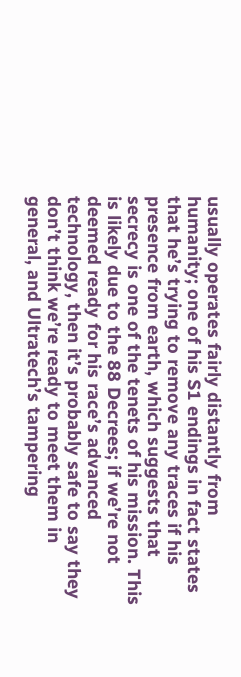usually operates fairly distantly from humanity; one of his S1 endings in fact states that he’s trying to remove any traces if his presence from earth, which suggests that secrecy is one of the tenets of his mission. This is likely due to the 88 Decrees; if we’re not deemed ready for his race’s advanced technology, then it’s probably safe to say they don’t think we’re ready to meet them in general, and Ultratech’s tampering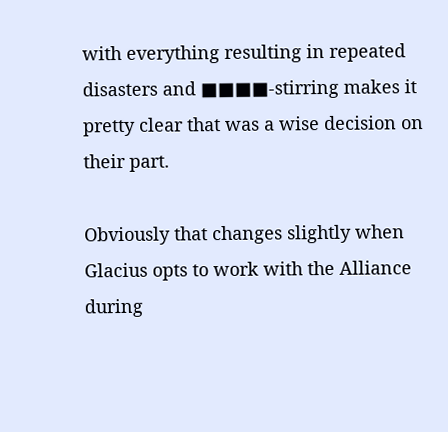with everything resulting in repeated disasters and ■■■■-stirring makes it pretty clear that was a wise decision on their part.

Obviously that changes slightly when Glacius opts to work with the Alliance during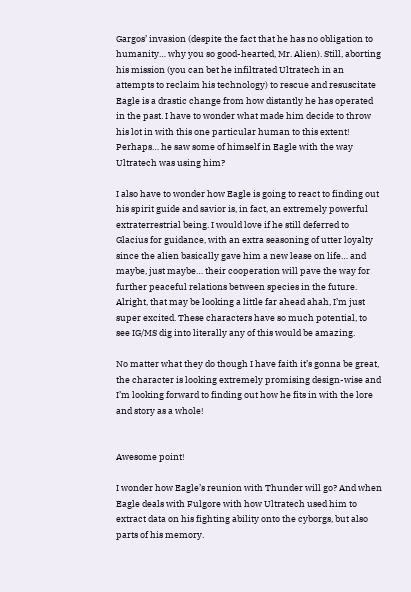Gargos’ invasion (despite the fact that he has no obligation to humanity… why you so good-hearted, Mr. Alien). Still, aborting his mission (you can bet he infiltrated Ultratech in an attempts to reclaim his technology) to rescue and resuscitate Eagle is a drastic change from how distantly he has operated in the past. I have to wonder what made him decide to throw his lot in with this one particular human to this extent! Perhaps… he saw some of himself in Eagle with the way Ultratech was using him?

I also have to wonder how Eagle is going to react to finding out his spirit guide and savior is, in fact, an extremely powerful extraterrestrial being. I would love if he still deferred to Glacius for guidance, with an extra seasoning of utter loyalty since the alien basically gave him a new lease on life… and maybe, just maybe… their cooperation will pave the way for further peaceful relations between species in the future. Alright, that may be looking a little far ahead ahah, I’m just super excited. These characters have so much potential, to see IG/MS dig into literally any of this would be amazing.

No matter what they do though I have faith it’s gonna be great, the character is looking extremely promising design-wise and I’m looking forward to finding out how he fits in with the lore and story as a whole!


Awesome point!

I wonder how Eagle’s reunion with Thunder will go? And when Eagle deals with Fulgore with how Ultratech used him to extract data on his fighting ability onto the cyborgs, but also parts of his memory.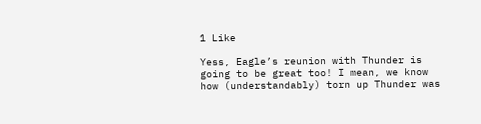1 Like

Yess, Eagle’s reunion with Thunder is going to be great too! I mean, we know how (understandably) torn up Thunder was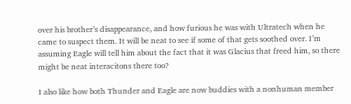over his brother’s disappearance, and how furious he was with Ultratech when he came to suspect them. It will be neat to see if some of that gets soothed over. I’m assuming Eagle will tell him about the fact that it was Glacius that freed him, so there might be neat interacitons there too?

I also like how both Thunder and Eagle are now buddies with a nonhuman member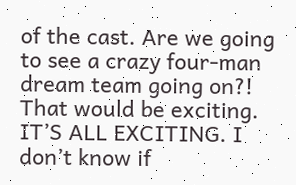of the cast. Are we going to see a crazy four-man dream team going on?! That would be exciting. IT’S ALL EXCITING. I don’t know if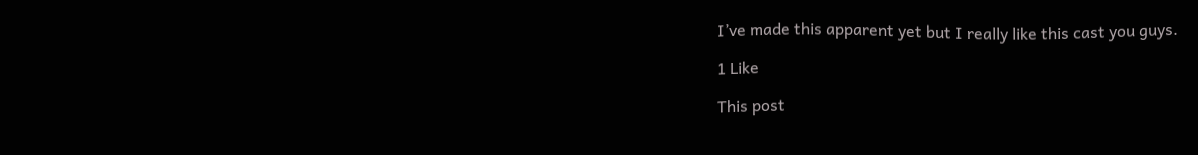I’ve made this apparent yet but I really like this cast you guys.

1 Like

This post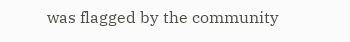was flagged by the community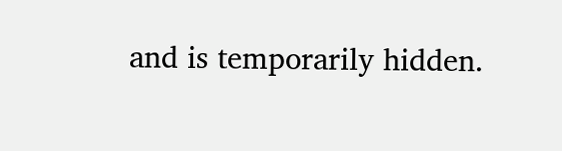and is temporarily hidden.